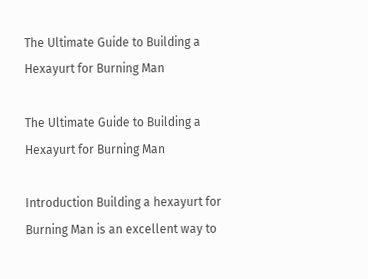The Ultimate Guide to Building a Hexayurt for Burning Man

The Ultimate Guide to Building a Hexayurt for Burning Man

Introduction Building a hexayurt for Burning Man is an excellent way to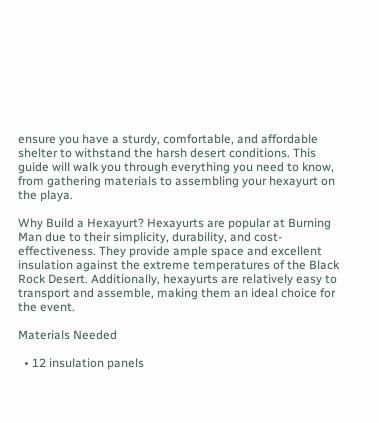ensure you have a sturdy, comfortable, and affordable shelter to withstand the harsh desert conditions. This guide will walk you through everything you need to know, from gathering materials to assembling your hexayurt on the playa.

Why Build a Hexayurt? Hexayurts are popular at Burning Man due to their simplicity, durability, and cost-effectiveness. They provide ample space and excellent insulation against the extreme temperatures of the Black Rock Desert. Additionally, hexayurts are relatively easy to transport and assemble, making them an ideal choice for the event.

Materials Needed

  • 12 insulation panels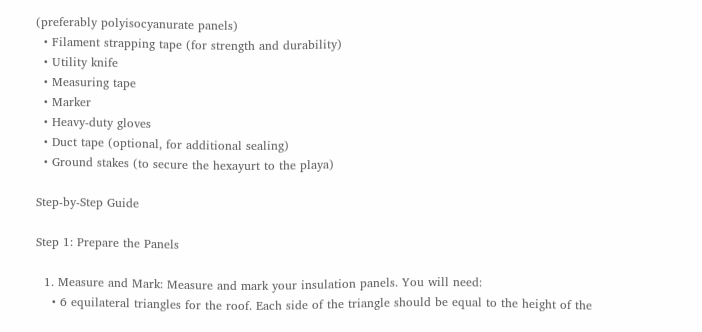(preferably polyisocyanurate panels)
  • Filament strapping tape (for strength and durability)
  • Utility knife
  • Measuring tape
  • Marker
  • Heavy-duty gloves
  • Duct tape (optional, for additional sealing)
  • Ground stakes (to secure the hexayurt to the playa)

Step-by-Step Guide

Step 1: Prepare the Panels

  1. Measure and Mark: Measure and mark your insulation panels. You will need:
    • 6 equilateral triangles for the roof. Each side of the triangle should be equal to the height of the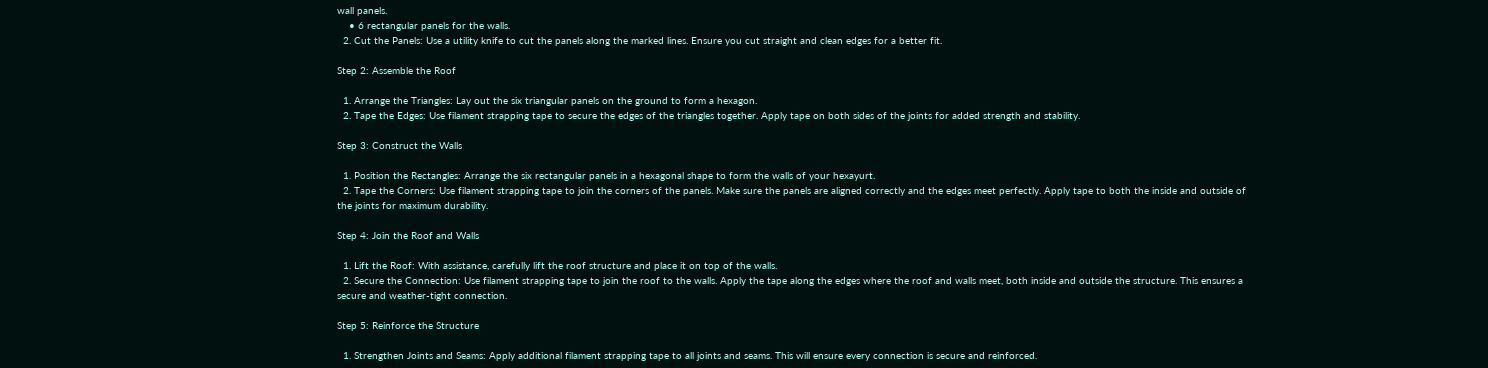wall panels.
    • 6 rectangular panels for the walls.
  2. Cut the Panels: Use a utility knife to cut the panels along the marked lines. Ensure you cut straight and clean edges for a better fit.

Step 2: Assemble the Roof

  1. Arrange the Triangles: Lay out the six triangular panels on the ground to form a hexagon.
  2. Tape the Edges: Use filament strapping tape to secure the edges of the triangles together. Apply tape on both sides of the joints for added strength and stability.

Step 3: Construct the Walls

  1. Position the Rectangles: Arrange the six rectangular panels in a hexagonal shape to form the walls of your hexayurt.
  2. Tape the Corners: Use filament strapping tape to join the corners of the panels. Make sure the panels are aligned correctly and the edges meet perfectly. Apply tape to both the inside and outside of the joints for maximum durability.

Step 4: Join the Roof and Walls

  1. Lift the Roof: With assistance, carefully lift the roof structure and place it on top of the walls.
  2. Secure the Connection: Use filament strapping tape to join the roof to the walls. Apply the tape along the edges where the roof and walls meet, both inside and outside the structure. This ensures a secure and weather-tight connection.

Step 5: Reinforce the Structure

  1. Strengthen Joints and Seams: Apply additional filament strapping tape to all joints and seams. This will ensure every connection is secure and reinforced.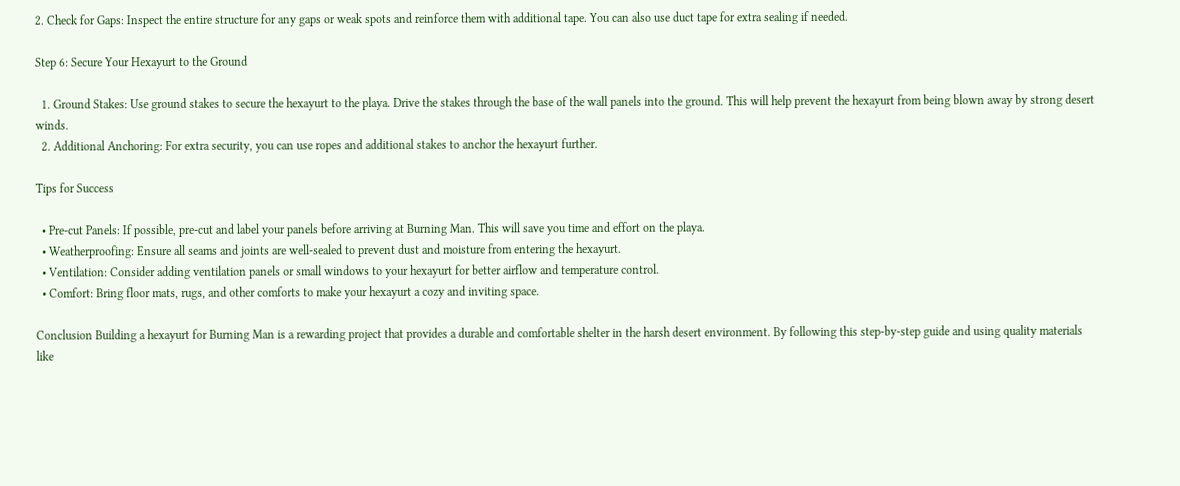2. Check for Gaps: Inspect the entire structure for any gaps or weak spots and reinforce them with additional tape. You can also use duct tape for extra sealing if needed.

Step 6: Secure Your Hexayurt to the Ground

  1. Ground Stakes: Use ground stakes to secure the hexayurt to the playa. Drive the stakes through the base of the wall panels into the ground. This will help prevent the hexayurt from being blown away by strong desert winds.
  2. Additional Anchoring: For extra security, you can use ropes and additional stakes to anchor the hexayurt further.

Tips for Success

  • Pre-cut Panels: If possible, pre-cut and label your panels before arriving at Burning Man. This will save you time and effort on the playa.
  • Weatherproofing: Ensure all seams and joints are well-sealed to prevent dust and moisture from entering the hexayurt.
  • Ventilation: Consider adding ventilation panels or small windows to your hexayurt for better airflow and temperature control.
  • Comfort: Bring floor mats, rugs, and other comforts to make your hexayurt a cozy and inviting space.

Conclusion Building a hexayurt for Burning Man is a rewarding project that provides a durable and comfortable shelter in the harsh desert environment. By following this step-by-step guide and using quality materials like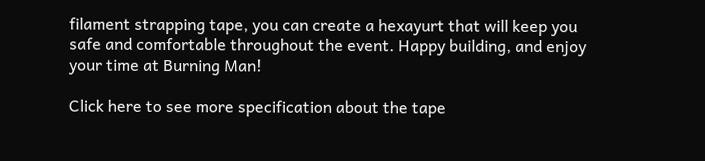filament strapping tape, you can create a hexayurt that will keep you safe and comfortable throughout the event. Happy building, and enjoy your time at Burning Man!

Click here to see more specification about the tape